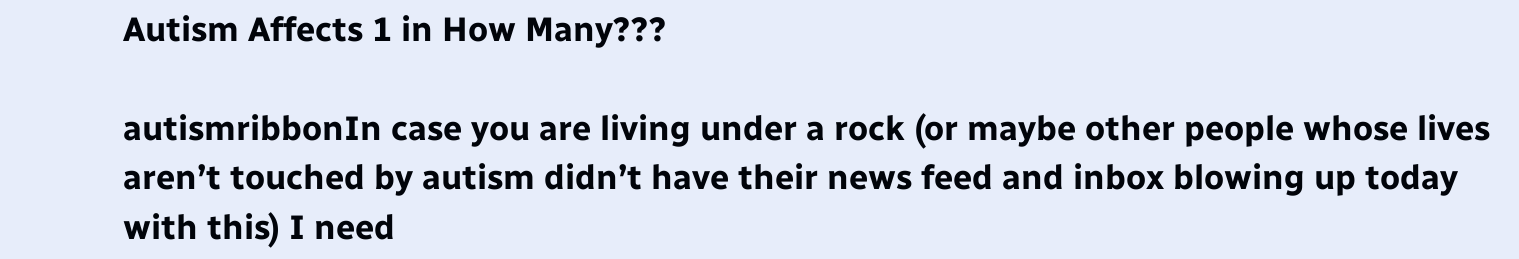Autism Affects 1 in How Many???

autismribbonIn case you are living under a rock (or maybe other people whose lives aren’t touched by autism didn’t have their news feed and inbox blowing up today with this) I need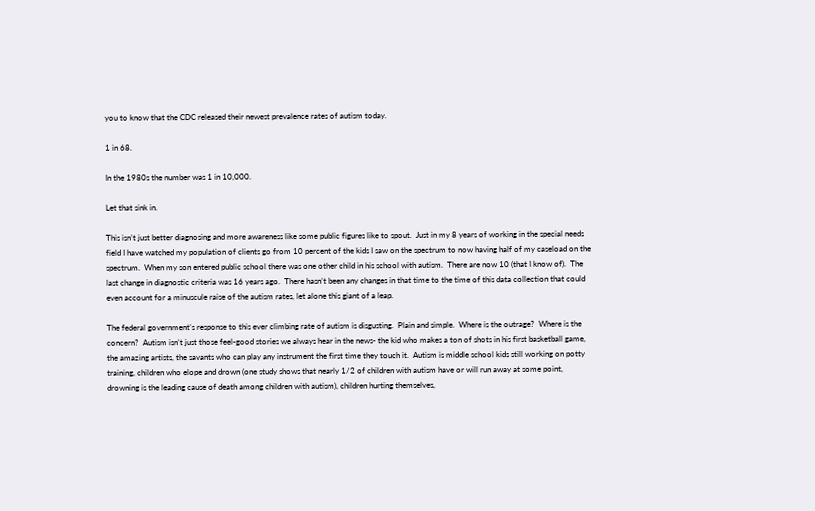you to know that the CDC released their newest prevalence rates of autism today.

1 in 68.

In the 1980s the number was 1 in 10,000.

Let that sink in.

This isn’t just better diagnosing and more awareness like some public figures like to spout.  Just in my 8 years of working in the special needs field I have watched my population of clients go from 10 percent of the kids I saw on the spectrum to now having half of my caseload on the spectrum.  When my son entered public school there was one other child in his school with autism.  There are now 10 (that I know of).  The last change in diagnostic criteria was 16 years ago.  There hasn’t been any changes in that time to the time of this data collection that could even account for a minuscule raise of the autism rates, let alone this giant of a leap.

The federal government’s response to this ever climbing rate of autism is disgusting.  Plain and simple.  Where is the outrage?  Where is the concern?  Autism isn’t just those feel-good stories we always hear in the news- the kid who makes a ton of shots in his first basketball game, the amazing artists, the savants who can play any instrument the first time they touch it.  Autism is middle school kids still working on potty training, children who elope and drown (one study shows that nearly 1/2 of children with autism have or will run away at some point, drowning is the leading cause of death among children with autism), children hurting themselves,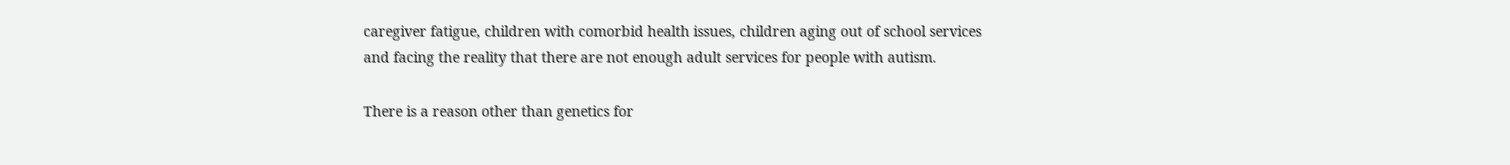caregiver fatigue, children with comorbid health issues, children aging out of school services and facing the reality that there are not enough adult services for people with autism.

There is a reason other than genetics for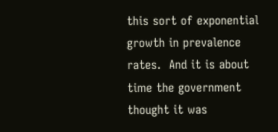this sort of exponential growth in prevalence rates.  And it is about time the government thought it was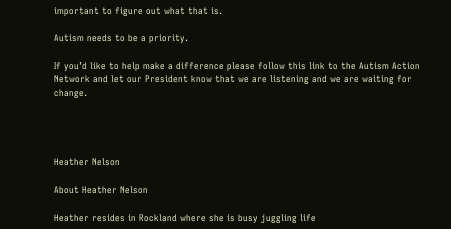important to figure out what that is.

Autism needs to be a priority.

If you’d like to help make a difference please follow this link to the Autism Action Network and let our President know that we are listening and we are waiting for change.




Heather Nelson

About Heather Nelson

Heather resides in Rockland where she is busy juggling life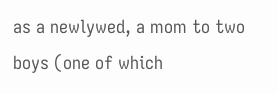as a newlywed, a mom to two boys (one of which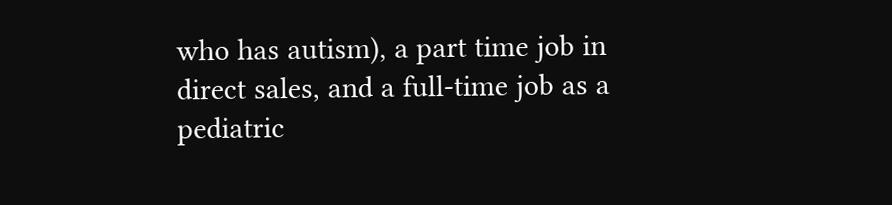who has autism), a part time job in direct sales, and a full-time job as a pediatric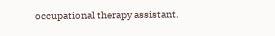occupational therapy assistant.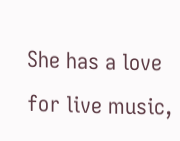She has a love for live music,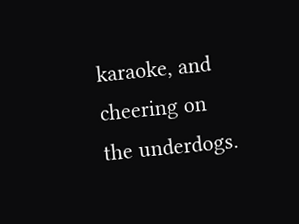karaoke, and cheering on the underdogs.